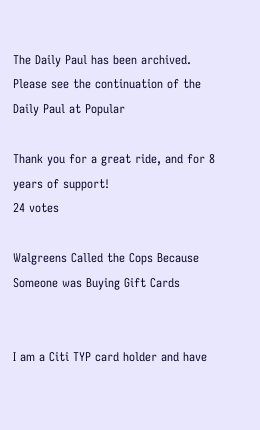The Daily Paul has been archived. Please see the continuation of the Daily Paul at Popular

Thank you for a great ride, and for 8 years of support!
24 votes

Walgreens Called the Cops Because Someone was Buying Gift Cards


I am a Citi TYP card holder and have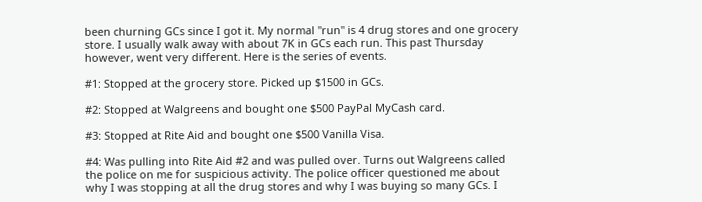been churning GCs since I got it. My normal "run" is 4 drug stores and one grocery store. I usually walk away with about 7K in GCs each run. This past Thursday however, went very different. Here is the series of events.

#1: Stopped at the grocery store. Picked up $1500 in GCs.

#2: Stopped at Walgreens and bought one $500 PayPal MyCash card.

#3: Stopped at Rite Aid and bought one $500 Vanilla Visa.

#4: Was pulling into Rite Aid #2 and was pulled over. Turns out Walgreens called the police on me for suspicious activity. The police officer questioned me about why I was stopping at all the drug stores and why I was buying so many GCs. I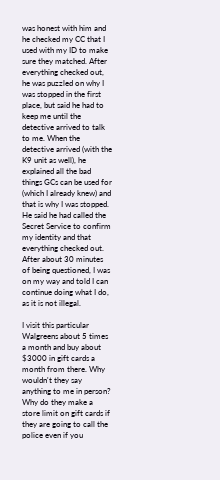was honest with him and he checked my CC that I used with my ID to make sure they matched. After everything checked out, he was puzzled on why I was stopped in the first place, but said he had to keep me until the detective arrived to talk to me. When the detective arrived (with the K9 unit as well), he explained all the bad things GCs can be used for (which I already knew) and that is why I was stopped. He said he had called the Secret Service to confirm my identity and that everything checked out. After about 30 minutes of being questioned, I was on my way and told I can continue doing what I do, as it is not illegal.

I visit this particular Walgreens about 5 times a month and buy about $3000 in gift cards a month from there. Why wouldn't they say anything to me in person? Why do they make a store limit on gift cards if they are going to call the police even if you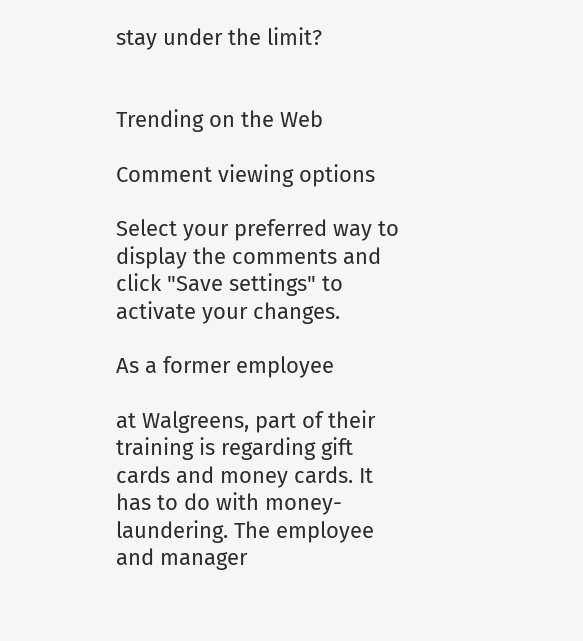stay under the limit?


Trending on the Web

Comment viewing options

Select your preferred way to display the comments and click "Save settings" to activate your changes.

As a former employee

at Walgreens, part of their training is regarding gift cards and money cards. It has to do with money-laundering. The employee and manager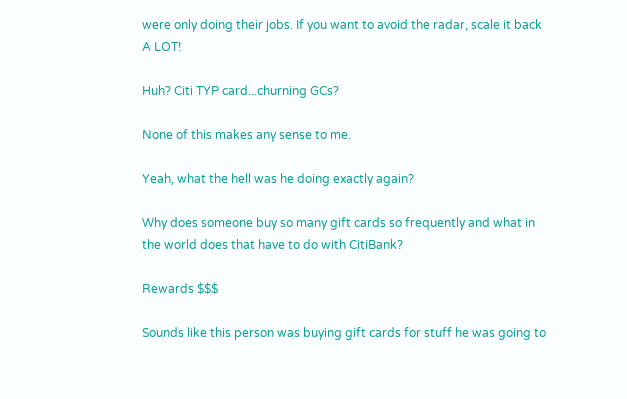were only doing their jobs. If you want to avoid the radar, scale it back A LOT!

Huh? Citi TYP card...churning GCs?

None of this makes any sense to me.

Yeah, what the hell was he doing exactly again?

Why does someone buy so many gift cards so frequently and what in the world does that have to do with CitiBank?

Rewards $$$

Sounds like this person was buying gift cards for stuff he was going to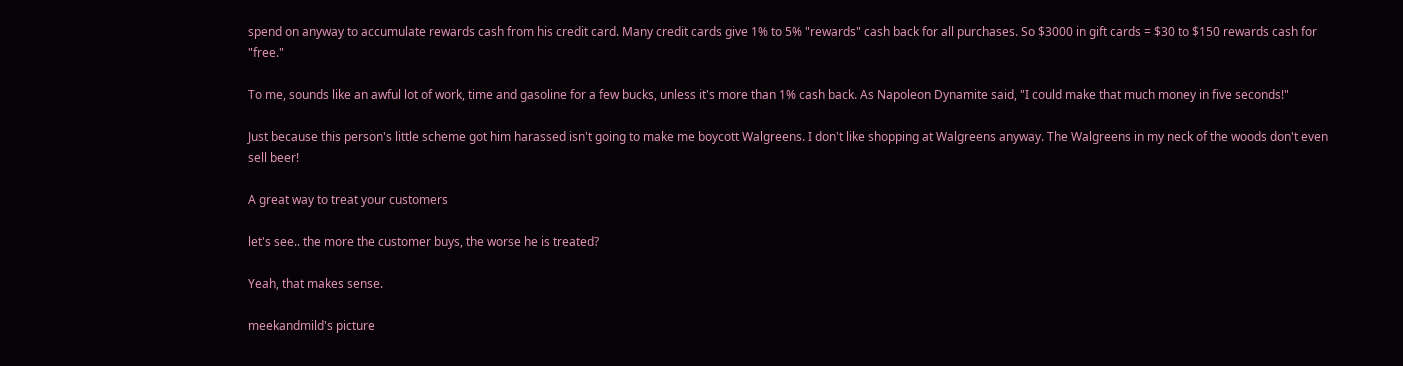spend on anyway to accumulate rewards cash from his credit card. Many credit cards give 1% to 5% "rewards" cash back for all purchases. So $3000 in gift cards = $30 to $150 rewards cash for "free."

To me, sounds like an awful lot of work, time and gasoline for a few bucks, unless it's more than 1% cash back. As Napoleon Dynamite said, "I could make that much money in five seconds!"

Just because this person's little scheme got him harassed isn't going to make me boycott Walgreens. I don't like shopping at Walgreens anyway. The Walgreens in my neck of the woods don't even sell beer!

A great way to treat your customers

let's see.. the more the customer buys, the worse he is treated?

Yeah, that makes sense.

meekandmild's picture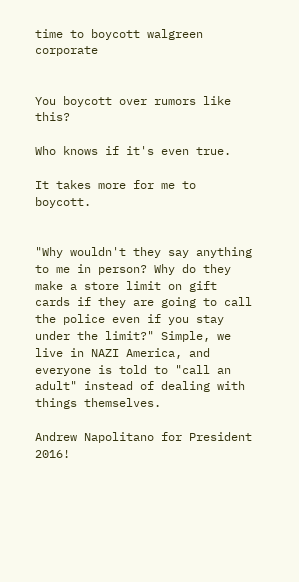time to boycott walgreen corporate


You boycott over rumors like this?

Who knows if it's even true.

It takes more for me to boycott.


"Why wouldn't they say anything to me in person? Why do they make a store limit on gift cards if they are going to call the police even if you stay under the limit?" Simple, we live in NAZI America, and everyone is told to "call an adult" instead of dealing with things themselves.

Andrew Napolitano for President 2016!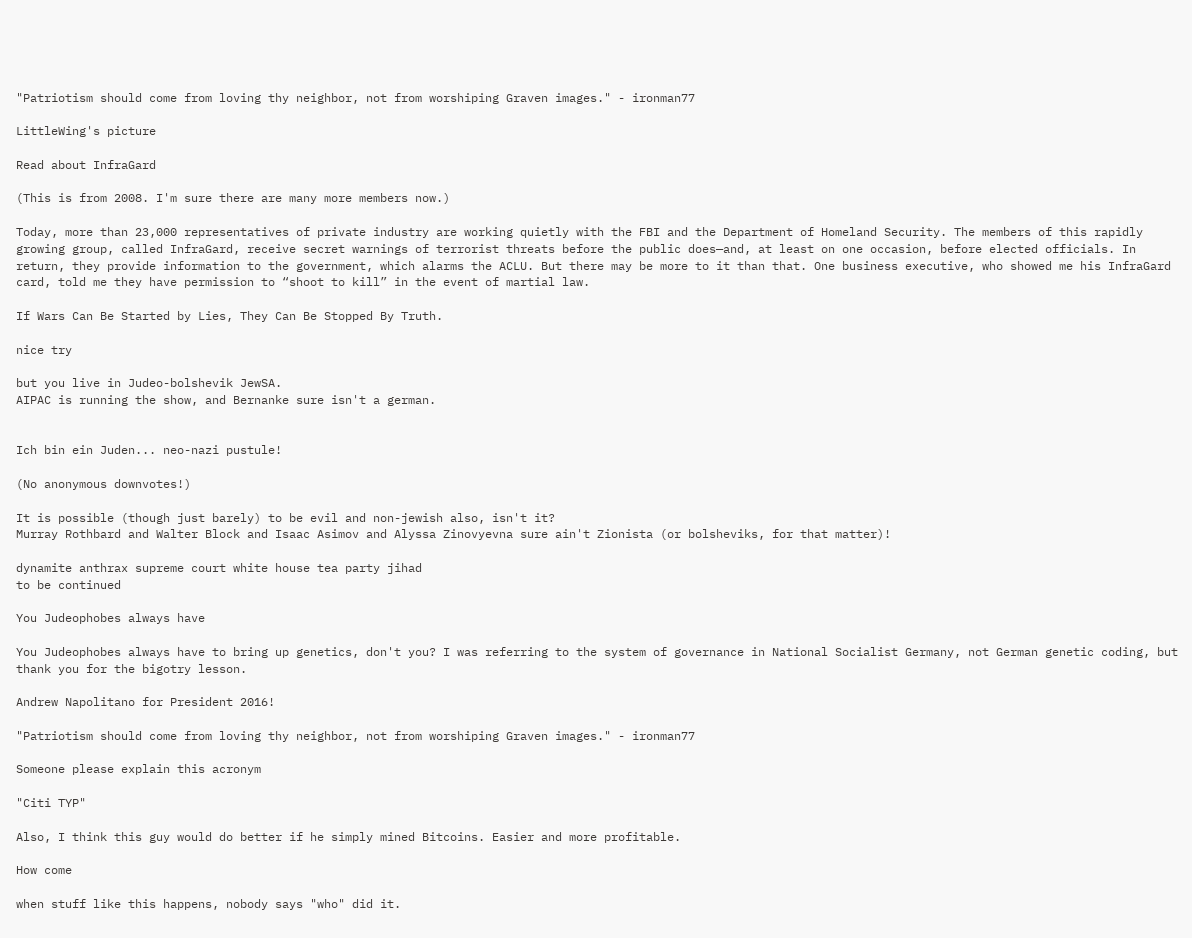"Patriotism should come from loving thy neighbor, not from worshiping Graven images." - ironman77

LittleWing's picture

Read about InfraGard

(This is from 2008. I'm sure there are many more members now.)

Today, more than 23,000 representatives of private industry are working quietly with the FBI and the Department of Homeland Security. The members of this rapidly growing group, called InfraGard, receive secret warnings of terrorist threats before the public does—and, at least on one occasion, before elected officials. In return, they provide information to the government, which alarms the ACLU. But there may be more to it than that. One business executive, who showed me his InfraGard card, told me they have permission to “shoot to kill” in the event of martial law.

If Wars Can Be Started by Lies, They Can Be Stopped By Truth.

nice try

but you live in Judeo-bolshevik JewSA.
AIPAC is running the show, and Bernanke sure isn't a german.


Ich bin ein Juden... neo-nazi pustule!

(No anonymous downvotes!)

It is possible (though just barely) to be evil and non-jewish also, isn't it?
Murray Rothbard and Walter Block and Isaac Asimov and Alyssa Zinovyevna sure ain't Zionista (or bolsheviks, for that matter)!

dynamite anthrax supreme court white house tea party jihad
to be continued

You Judeophobes always have

You Judeophobes always have to bring up genetics, don't you? I was referring to the system of governance in National Socialist Germany, not German genetic coding, but thank you for the bigotry lesson.

Andrew Napolitano for President 2016!

"Patriotism should come from loving thy neighbor, not from worshiping Graven images." - ironman77

Someone please explain this acronym

"Citi TYP"

Also, I think this guy would do better if he simply mined Bitcoins. Easier and more profitable.

How come

when stuff like this happens, nobody says "who" did it.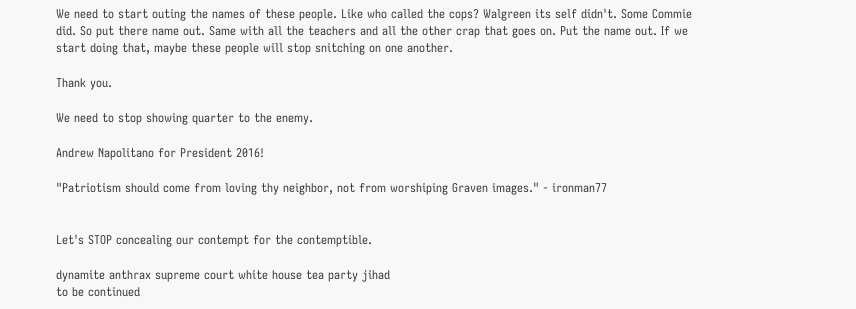We need to start outing the names of these people. Like who called the cops? Walgreen its self didn't. Some Commie did. So put there name out. Same with all the teachers and all the other crap that goes on. Put the name out. If we start doing that, maybe these people will stop snitching on one another.

Thank you.

We need to stop showing quarter to the enemy.

Andrew Napolitano for President 2016!

"Patriotism should come from loving thy neighbor, not from worshiping Graven images." - ironman77


Let's STOP concealing our contempt for the contemptible.

dynamite anthrax supreme court white house tea party jihad
to be continued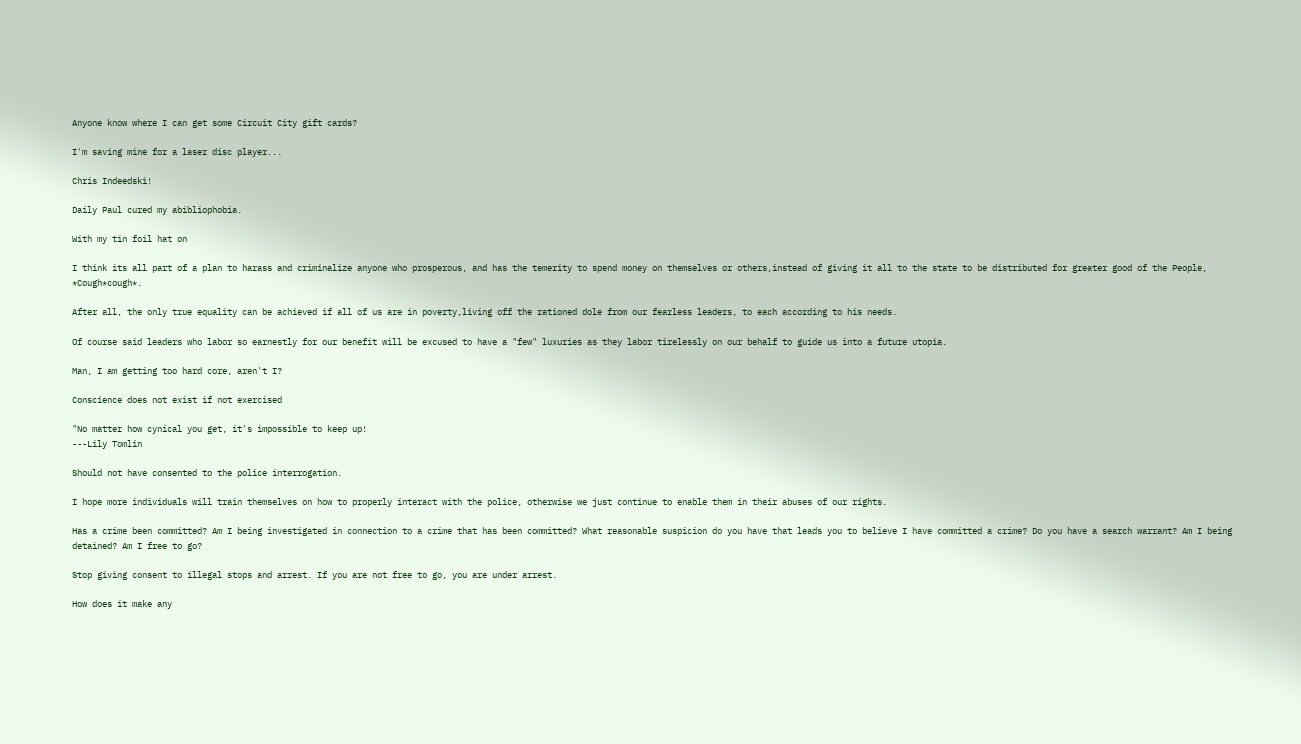Anyone know where I can get some Circuit City gift cards?

I'm saving mine for a laser disc player...

Chris Indeedski!

Daily Paul cured my abibliophobia.

With my tin foil hat on

I think its all part of a plan to harass and criminalize anyone who prosperous, and has the temerity to spend money on themselves or others,instead of giving it all to the state to be distributed for greater good of the People, *Cough*cough*.

After all, the only true equality can be achieved if all of us are in poverty,living off the rationed dole from our fearless leaders, to each according to his needs.

Of course said leaders who labor so earnestly for our benefit will be excused to have a "few" luxuries as they labor tirelessly on our behalf to guide us into a future utopia.

Man, I am getting too hard core, aren't I?

Conscience does not exist if not exercised

"No matter how cynical you get, it's impossible to keep up!
---Lily Tomlin

Should not have consented to the police interrogation.

I hope more individuals will train themselves on how to properly interact with the police, otherwise we just continue to enable them in their abuses of our rights.

Has a crime been committed? Am I being investigated in connection to a crime that has been committed? What reasonable suspicion do you have that leads you to believe I have committed a crime? Do you have a search warrant? Am I being detained? Am I free to go?

Stop giving consent to illegal stops and arrest. If you are not free to go, you are under arrest.

How does it make any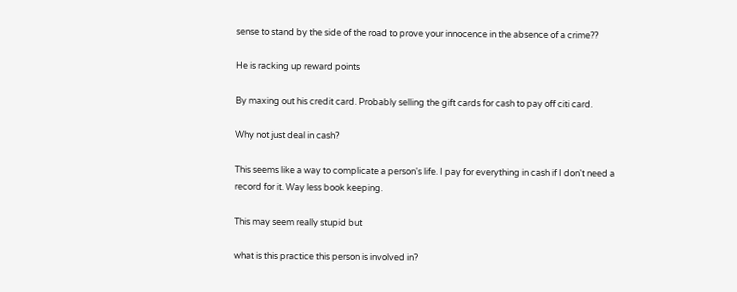sense to stand by the side of the road to prove your innocence in the absence of a crime??

He is racking up reward points

By maxing out his credit card. Probably selling the gift cards for cash to pay off citi card.

Why not just deal in cash?

This seems like a way to complicate a person's life. I pay for everything in cash if I don't need a record for it. Way less book keeping.

This may seem really stupid but

what is this practice this person is involved in?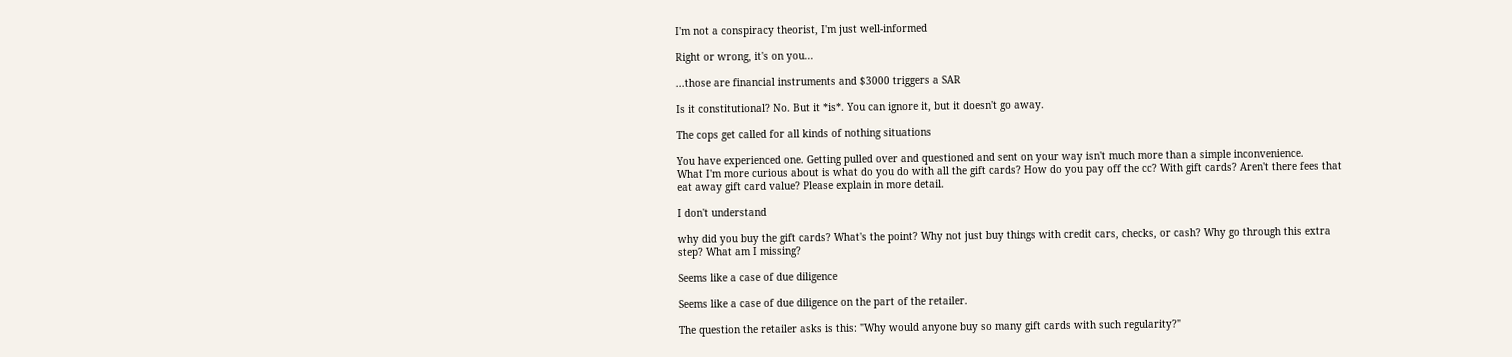I'm not a conspiracy theorist, I'm just well-informed

Right or wrong, it's on you...

...those are financial instruments and $3000 triggers a SAR

Is it constitutional? No. But it *is*. You can ignore it, but it doesn't go away.

The cops get called for all kinds of nothing situations

You have experienced one. Getting pulled over and questioned and sent on your way isn't much more than a simple inconvenience.
What I'm more curious about is what do you do with all the gift cards? How do you pay off the cc? With gift cards? Aren't there fees that eat away gift card value? Please explain in more detail.

I don't understand

why did you buy the gift cards? What's the point? Why not just buy things with credit cars, checks, or cash? Why go through this extra step? What am I missing?

Seems like a case of due diligence

Seems like a case of due diligence on the part of the retailer.

The question the retailer asks is this: "Why would anyone buy so many gift cards with such regularity?"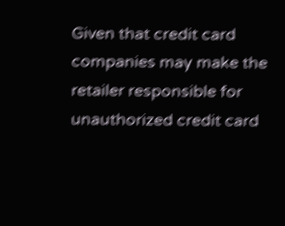Given that credit card companies may make the retailer responsible for unauthorized credit card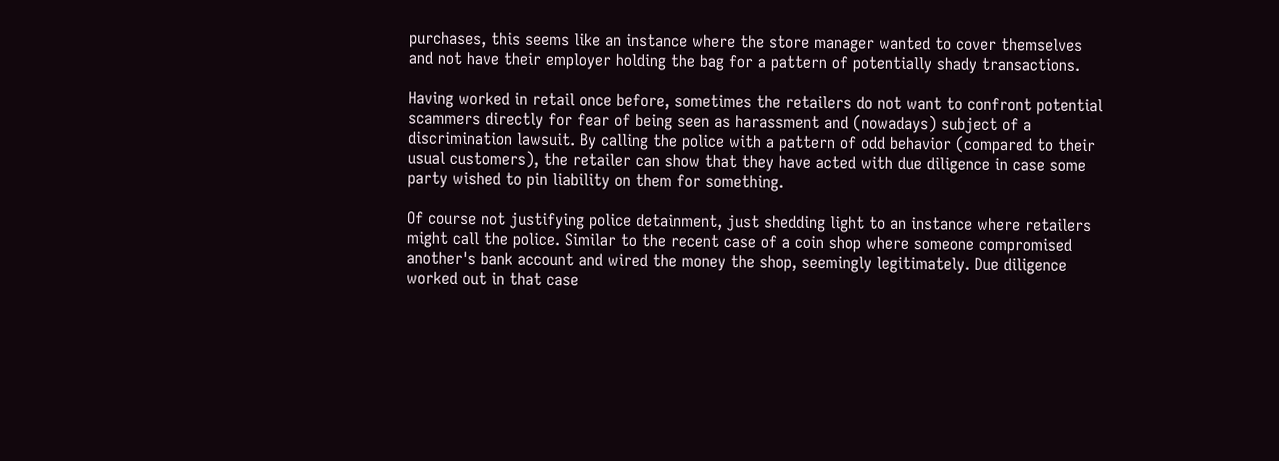purchases, this seems like an instance where the store manager wanted to cover themselves and not have their employer holding the bag for a pattern of potentially shady transactions.

Having worked in retail once before, sometimes the retailers do not want to confront potential scammers directly for fear of being seen as harassment and (nowadays) subject of a discrimination lawsuit. By calling the police with a pattern of odd behavior (compared to their usual customers), the retailer can show that they have acted with due diligence in case some party wished to pin liability on them for something.

Of course not justifying police detainment, just shedding light to an instance where retailers might call the police. Similar to the recent case of a coin shop where someone compromised another's bank account and wired the money the shop, seemingly legitimately. Due diligence worked out in that case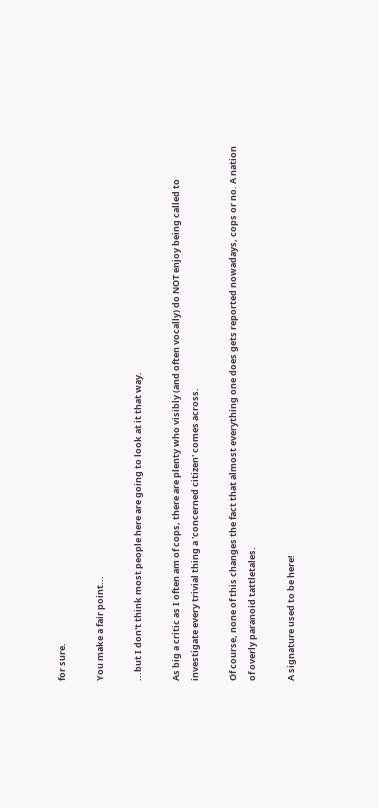for sure.

You make a fair point...

...but I don't think most people here are going to look at it that way.

As big a critic as I often am of cops, there are plenty who visibly (and often vocally) do NOT enjoy being called to investigate every trivial thing a 'concerned citizen' comes across.

Of course, none of this changes the fact that almost everything one does gets reported nowadays, cops or no. A nation of overly paranoid tattletales.

A signature used to be here!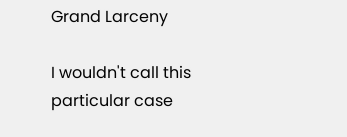Grand Larceny

I wouldn't call this particular case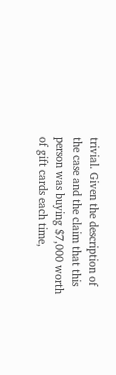trivial. Given the description of the case and the claim that this person was buying $7,000 worth of gift cards each time,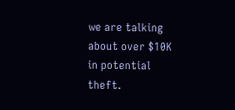we are talking about over $10K in potential theft.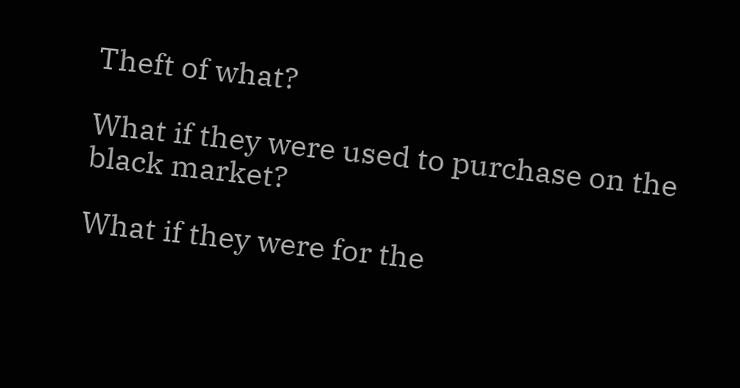Theft of what?

What if they were used to purchase on the black market?

What if they were for the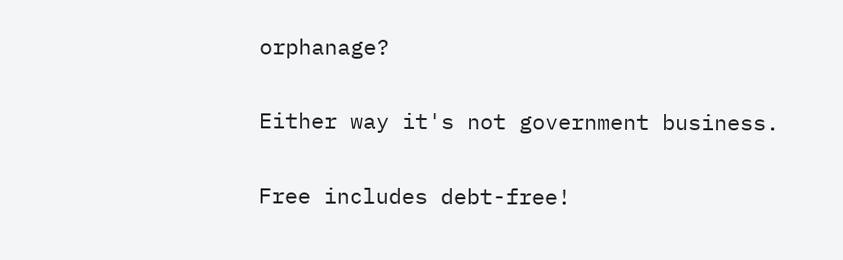orphanage?

Either way it's not government business.

Free includes debt-free!